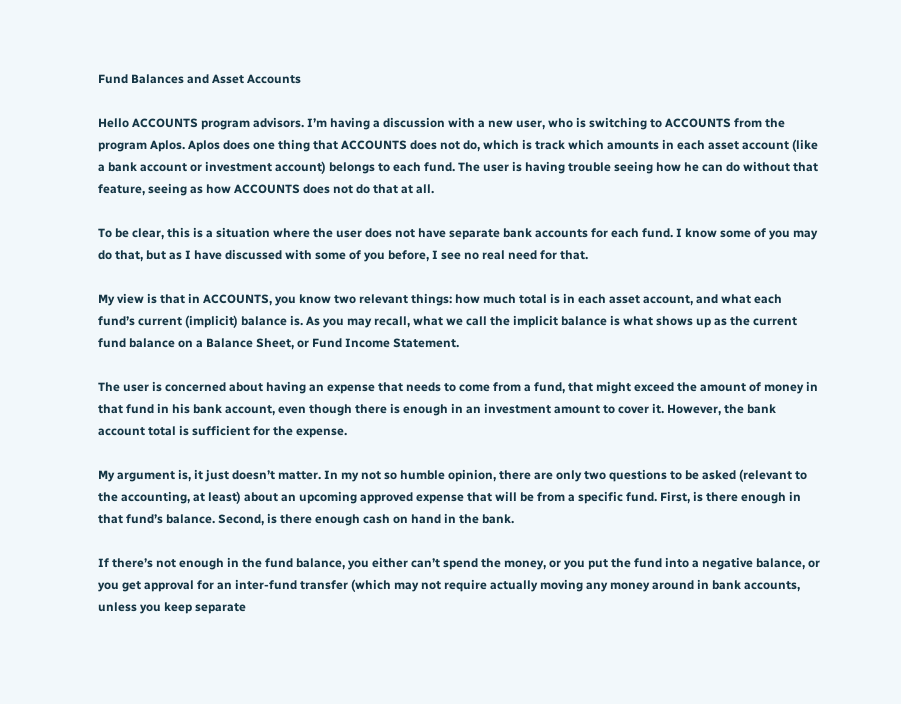Fund Balances and Asset Accounts

Hello ACCOUNTS program advisors. I’m having a discussion with a new user, who is switching to ACCOUNTS from the program Aplos. Aplos does one thing that ACCOUNTS does not do, which is track which amounts in each asset account (like a bank account or investment account) belongs to each fund. The user is having trouble seeing how he can do without that feature, seeing as how ACCOUNTS does not do that at all.

To be clear, this is a situation where the user does not have separate bank accounts for each fund. I know some of you may do that, but as I have discussed with some of you before, I see no real need for that.

My view is that in ACCOUNTS, you know two relevant things: how much total is in each asset account, and what each fund’s current (implicit) balance is. As you may recall, what we call the implicit balance is what shows up as the current fund balance on a Balance Sheet, or Fund Income Statement.

The user is concerned about having an expense that needs to come from a fund, that might exceed the amount of money in that fund in his bank account, even though there is enough in an investment amount to cover it. However, the bank account total is sufficient for the expense.

My argument is, it just doesn’t matter. In my not so humble opinion, there are only two questions to be asked (relevant to the accounting, at least) about an upcoming approved expense that will be from a specific fund. First, is there enough in that fund’s balance. Second, is there enough cash on hand in the bank.

If there’s not enough in the fund balance, you either can’t spend the money, or you put the fund into a negative balance, or you get approval for an inter-fund transfer (which may not require actually moving any money around in bank accounts, unless you keep separate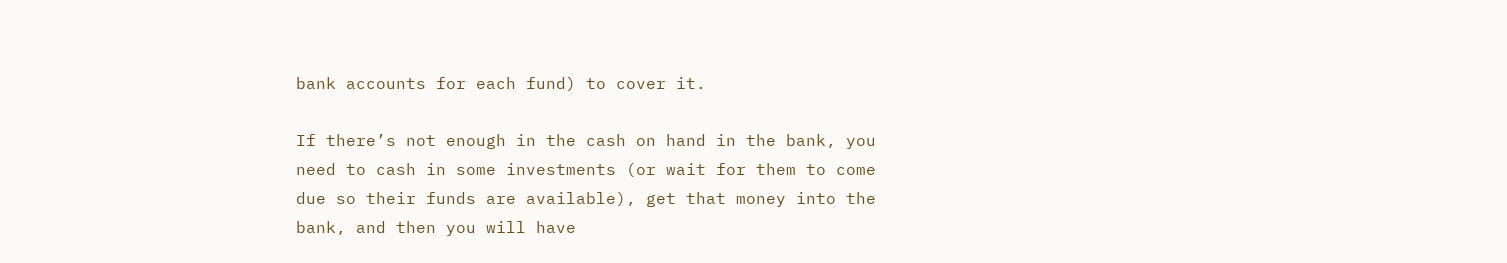bank accounts for each fund) to cover it.

If there’s not enough in the cash on hand in the bank, you need to cash in some investments (or wait for them to come due so their funds are available), get that money into the bank, and then you will have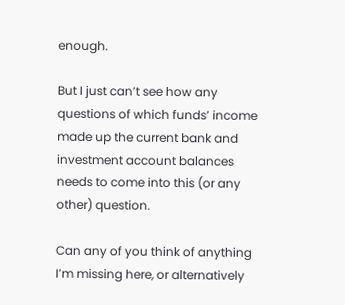enough.

But I just can’t see how any questions of which funds’ income made up the current bank and investment account balances needs to come into this (or any other) question.

Can any of you think of anything I’m missing here, or alternatively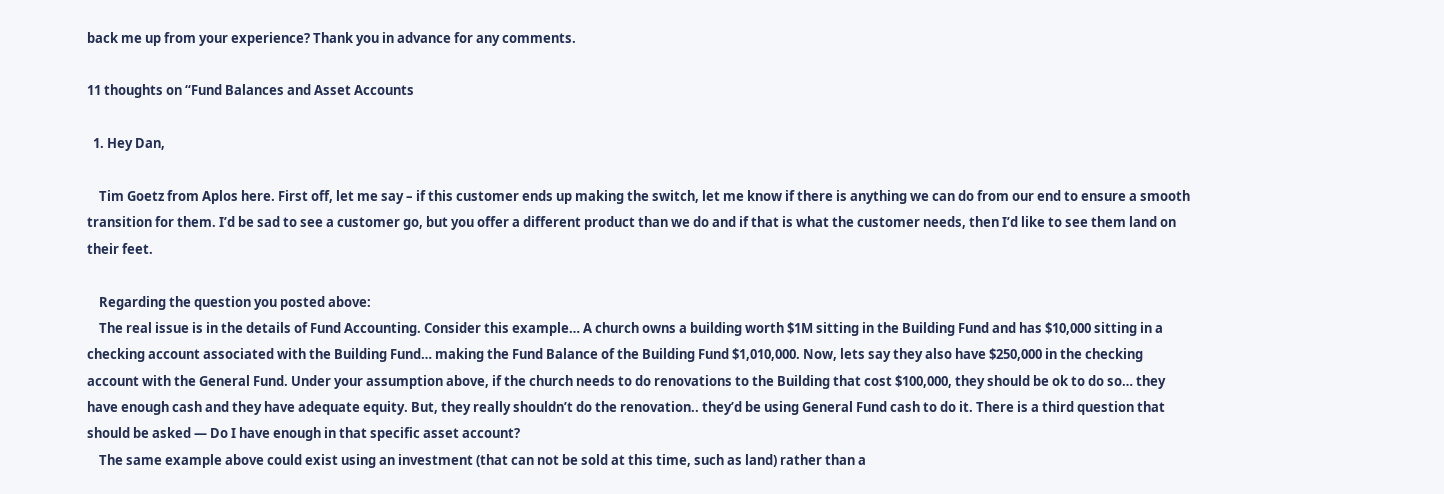back me up from your experience? Thank you in advance for any comments.

11 thoughts on “Fund Balances and Asset Accounts

  1. Hey Dan,

    Tim Goetz from Aplos here. First off, let me say – if this customer ends up making the switch, let me know if there is anything we can do from our end to ensure a smooth transition for them. I’d be sad to see a customer go, but you offer a different product than we do and if that is what the customer needs, then I’d like to see them land on their feet.

    Regarding the question you posted above:
    The real issue is in the details of Fund Accounting. Consider this example… A church owns a building worth $1M sitting in the Building Fund and has $10,000 sitting in a checking account associated with the Building Fund… making the Fund Balance of the Building Fund $1,010,000. Now, lets say they also have $250,000 in the checking account with the General Fund. Under your assumption above, if the church needs to do renovations to the Building that cost $100,000, they should be ok to do so… they have enough cash and they have adequate equity. But, they really shouldn’t do the renovation.. they’d be using General Fund cash to do it. There is a third question that should be asked — Do I have enough in that specific asset account?
    The same example above could exist using an investment (that can not be sold at this time, such as land) rather than a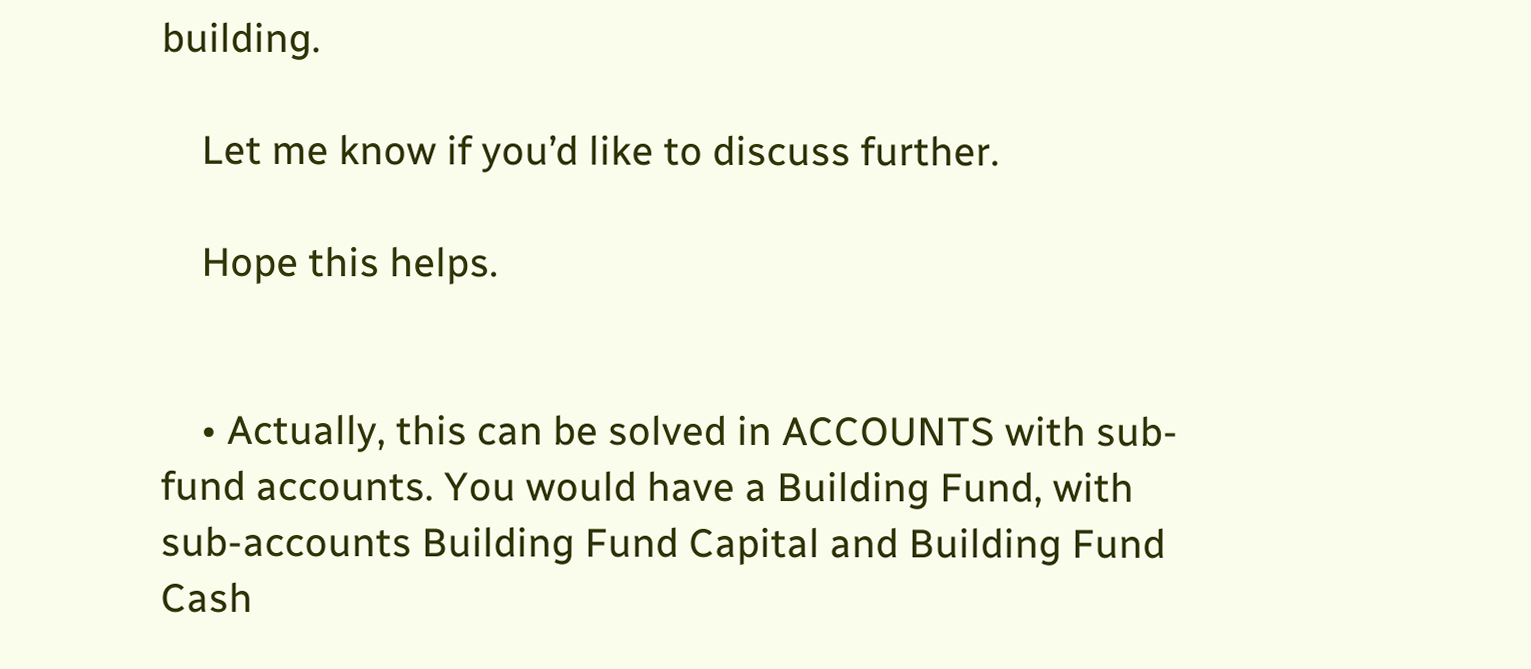building.

    Let me know if you’d like to discuss further.

    Hope this helps.


    • Actually, this can be solved in ACCOUNTS with sub-fund accounts. You would have a Building Fund, with sub-accounts Building Fund Capital and Building Fund Cash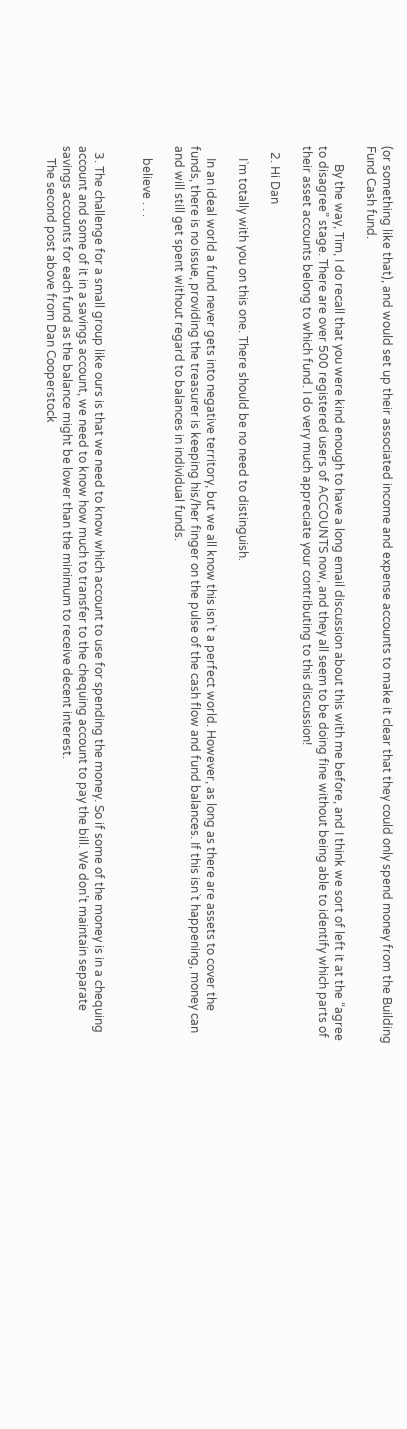(or something like that), and would set up their associated income and expense accounts to make it clear that they could only spend money from the Building Fund Cash fund.

      By the way, Tim, I do recall that you were kind enough to have a long email discussion about this with me before, and I think we sort of left it at the “agree to disagree” stage. There are over 500 registered users of ACCOUNTS now, and they all seem to be doing fine without being able to identify which parts of their asset accounts belong to which fund. I do very much appreciate your contributing to this discussion!

  2. Hi Dan

    I`m totally with you on this one. There should be no need to distinguish.

    In an ideal world a fund never gets into negative territory, but we all know this isn`t a perfect world. However, as long as there are assets to cover the funds, there is no issue, providing the treasurer is keeping his/her finger on the pulse of the cash flow and fund balances. If this isn`t happening, money can and will still get spent without regard to balances in individual funds.

    believe . . .


  3. The challenge for a small group like ours is that we need to know which account to use for spending the money. So if some of the money is in a chequing account and some of it in a savings account, we need to know how much to transfer to the chequing account to pay the bill. We don’t maintain separate savings accounts for each fund as the balance might be lower than the minimum to receive decent interest.
    The second post above from Dan Cooperstock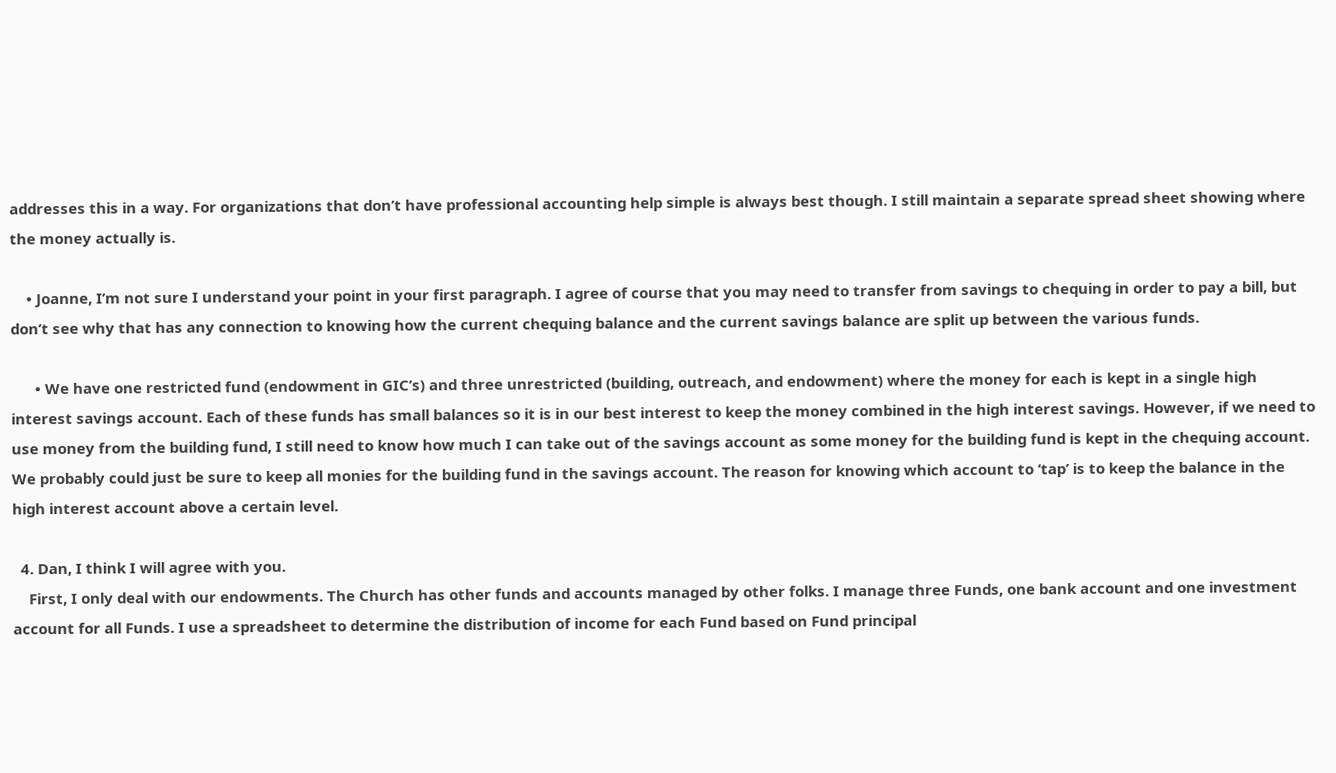addresses this in a way. For organizations that don’t have professional accounting help simple is always best though. I still maintain a separate spread sheet showing where the money actually is.

    • Joanne, I’m not sure I understand your point in your first paragraph. I agree of course that you may need to transfer from savings to chequing in order to pay a bill, but don’t see why that has any connection to knowing how the current chequing balance and the current savings balance are split up between the various funds.

      • We have one restricted fund (endowment in GIC’s) and three unrestricted (building, outreach, and endowment) where the money for each is kept in a single high interest savings account. Each of these funds has small balances so it is in our best interest to keep the money combined in the high interest savings. However, if we need to use money from the building fund, I still need to know how much I can take out of the savings account as some money for the building fund is kept in the chequing account. We probably could just be sure to keep all monies for the building fund in the savings account. The reason for knowing which account to ‘tap’ is to keep the balance in the high interest account above a certain level.

  4. Dan, I think I will agree with you.
    First, I only deal with our endowments. The Church has other funds and accounts managed by other folks. I manage three Funds, one bank account and one investment account for all Funds. I use a spreadsheet to determine the distribution of income for each Fund based on Fund principal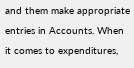and them make appropriate entries in Accounts. When it comes to expenditures,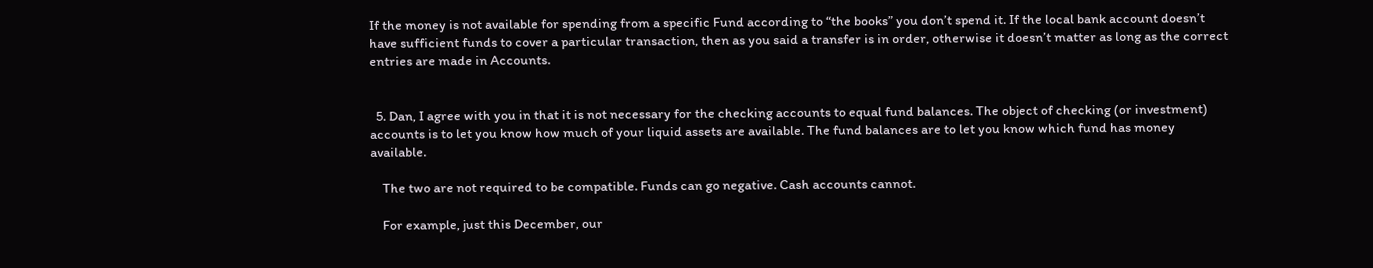If the money is not available for spending from a specific Fund according to “the books” you don’t spend it. If the local bank account doesn’t have sufficient funds to cover a particular transaction, then as you said a transfer is in order, otherwise it doesn’t matter as long as the correct entries are made in Accounts.


  5. Dan, I agree with you in that it is not necessary for the checking accounts to equal fund balances. The object of checking (or investment) accounts is to let you know how much of your liquid assets are available. The fund balances are to let you know which fund has money available.

    The two are not required to be compatible. Funds can go negative. Cash accounts cannot.

    For example, just this December, our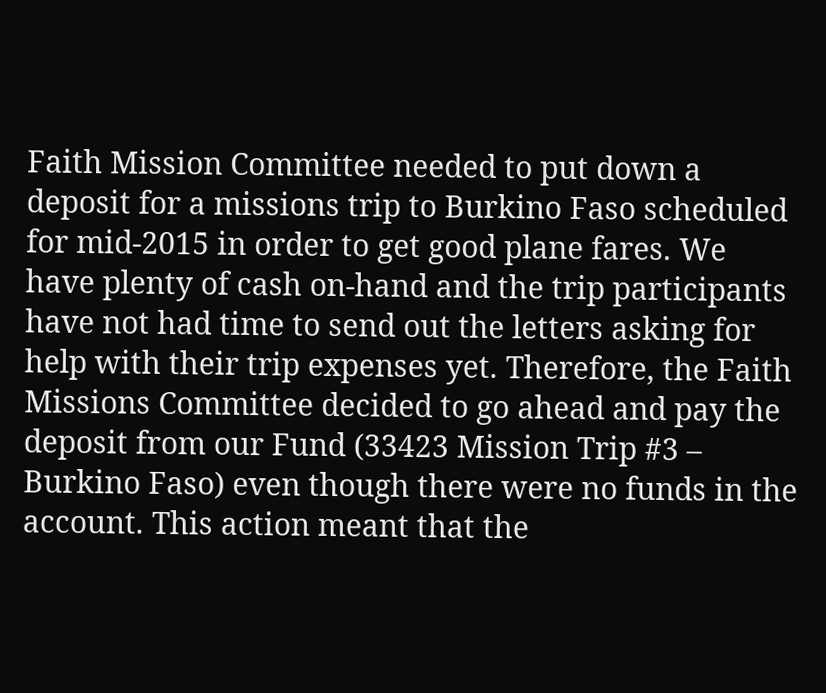Faith Mission Committee needed to put down a deposit for a missions trip to Burkino Faso scheduled for mid-2015 in order to get good plane fares. We have plenty of cash on-hand and the trip participants have not had time to send out the letters asking for help with their trip expenses yet. Therefore, the Faith Missions Committee decided to go ahead and pay the deposit from our Fund (33423 Mission Trip #3 – Burkino Faso) even though there were no funds in the account. This action meant that the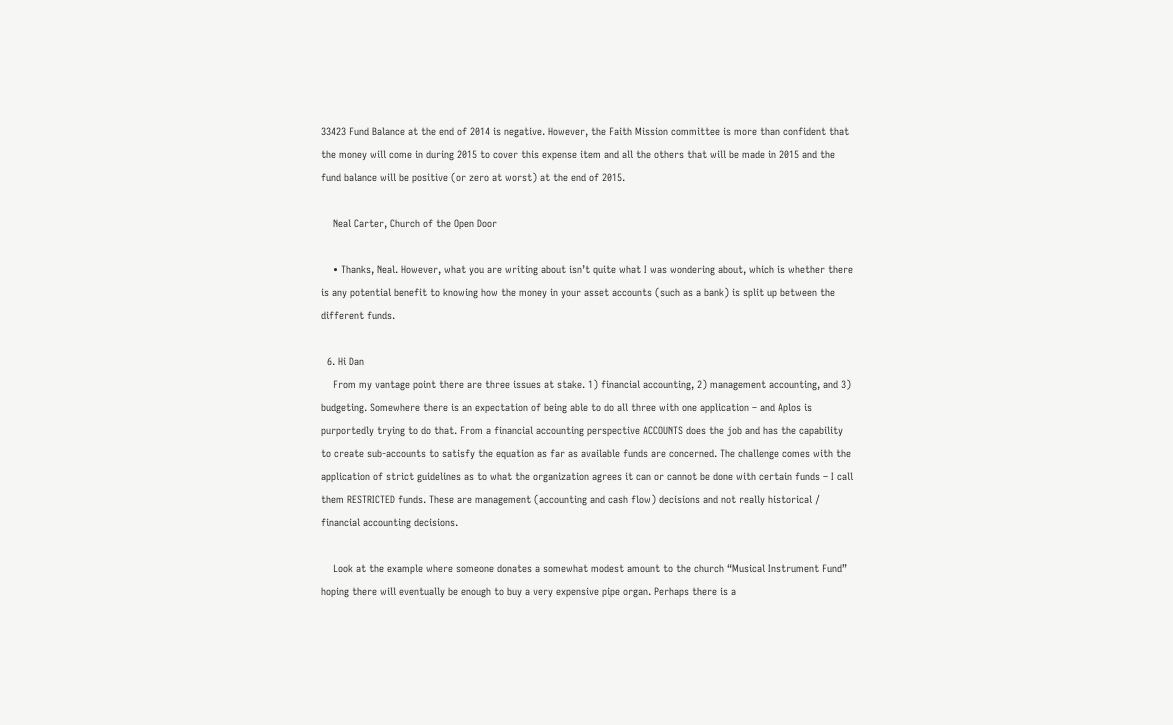33423 Fund Balance at the end of 2014 is negative. However, the Faith Mission committee is more than confident that the money will come in during 2015 to cover this expense item and all the others that will be made in 2015 and the fund balance will be positive (or zero at worst) at the end of 2015.

    Neal Carter, Church of the Open Door

    • Thanks, Neal. However, what you are writing about isn’t quite what I was wondering about, which is whether there is any potential benefit to knowing how the money in your asset accounts (such as a bank) is split up between the different funds.

  6. Hi Dan
    From my vantage point there are three issues at stake. 1) financial accounting, 2) management accounting, and 3) budgeting. Somewhere there is an expectation of being able to do all three with one application – and Aplos is purportedly trying to do that. From a financial accounting perspective ACCOUNTS does the job and has the capability to create sub-accounts to satisfy the equation as far as available funds are concerned. The challenge comes with the application of strict guidelines as to what the organization agrees it can or cannot be done with certain funds – I call them RESTRICTED funds. These are management (accounting and cash flow) decisions and not really historical / financial accounting decisions.

    Look at the example where someone donates a somewhat modest amount to the church “Musical Instrument Fund” hoping there will eventually be enough to buy a very expensive pipe organ. Perhaps there is a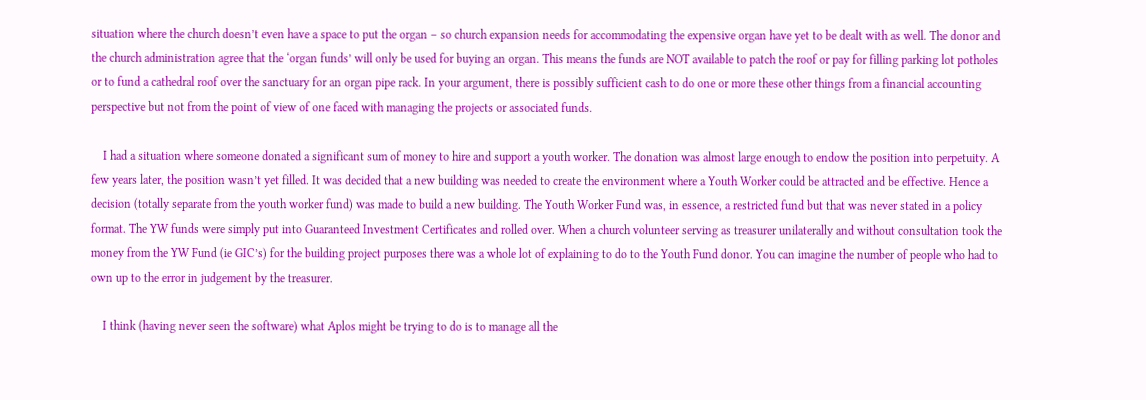situation where the church doesn’t even have a space to put the organ – so church expansion needs for accommodating the expensive organ have yet to be dealt with as well. The donor and the church administration agree that the ‘organ funds’ will only be used for buying an organ. This means the funds are NOT available to patch the roof or pay for filling parking lot potholes or to fund a cathedral roof over the sanctuary for an organ pipe rack. In your argument, there is possibly sufficient cash to do one or more these other things from a financial accounting perspective but not from the point of view of one faced with managing the projects or associated funds.

    I had a situation where someone donated a significant sum of money to hire and support a youth worker. The donation was almost large enough to endow the position into perpetuity. A few years later, the position wasn’t yet filled. It was decided that a new building was needed to create the environment where a Youth Worker could be attracted and be effective. Hence a decision (totally separate from the youth worker fund) was made to build a new building. The Youth Worker Fund was, in essence, a restricted fund but that was never stated in a policy format. The YW funds were simply put into Guaranteed Investment Certificates and rolled over. When a church volunteer serving as treasurer unilaterally and without consultation took the money from the YW Fund (ie GIC’s) for the building project purposes there was a whole lot of explaining to do to the Youth Fund donor. You can imagine the number of people who had to own up to the error in judgement by the treasurer.

    I think (having never seen the software) what Aplos might be trying to do is to manage all the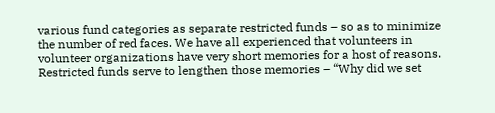various fund categories as separate restricted funds – so as to minimize the number of red faces. We have all experienced that volunteers in volunteer organizations have very short memories for a host of reasons. Restricted funds serve to lengthen those memories – “Why did we set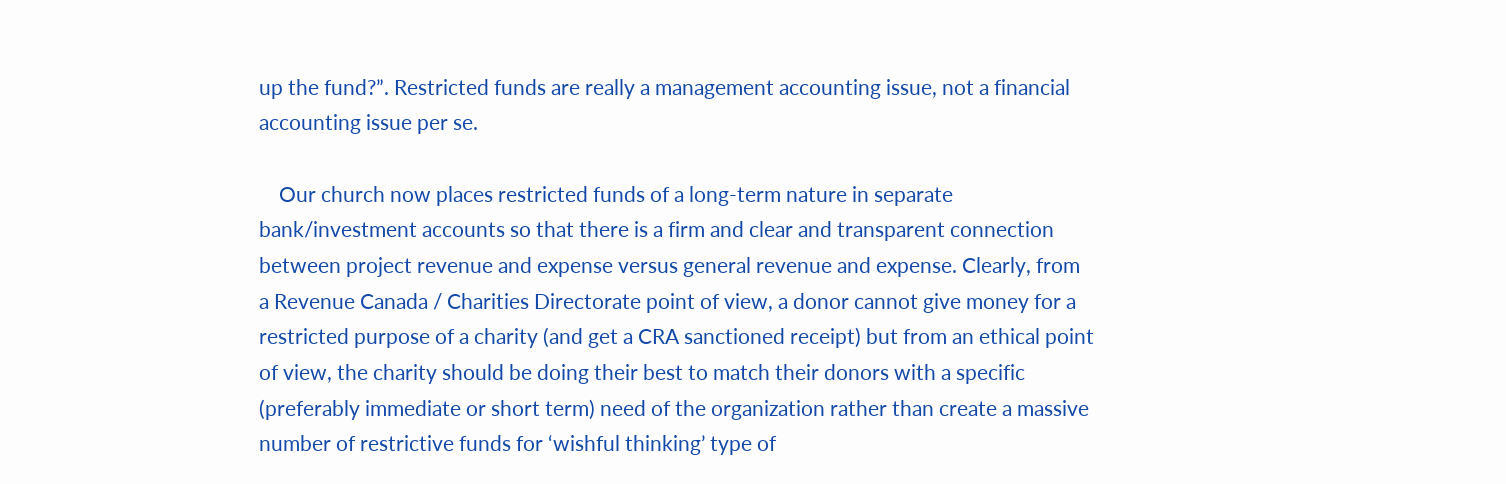up the fund?”. Restricted funds are really a management accounting issue, not a financial accounting issue per se.

    Our church now places restricted funds of a long-term nature in separate bank/investment accounts so that there is a firm and clear and transparent connection between project revenue and expense versus general revenue and expense. Clearly, from a Revenue Canada / Charities Directorate point of view, a donor cannot give money for a restricted purpose of a charity (and get a CRA sanctioned receipt) but from an ethical point of view, the charity should be doing their best to match their donors with a specific (preferably immediate or short term) need of the organization rather than create a massive number of restrictive funds for ‘wishful thinking’ type of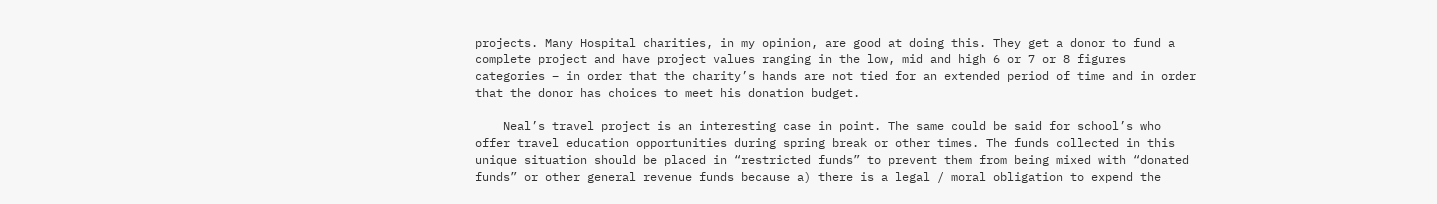projects. Many Hospital charities, in my opinion, are good at doing this. They get a donor to fund a complete project and have project values ranging in the low, mid and high 6 or 7 or 8 figures categories – in order that the charity’s hands are not tied for an extended period of time and in order that the donor has choices to meet his donation budget.

    Neal’s travel project is an interesting case in point. The same could be said for school’s who offer travel education opportunities during spring break or other times. The funds collected in this unique situation should be placed in “restricted funds” to prevent them from being mixed with “donated funds” or other general revenue funds because a) there is a legal / moral obligation to expend the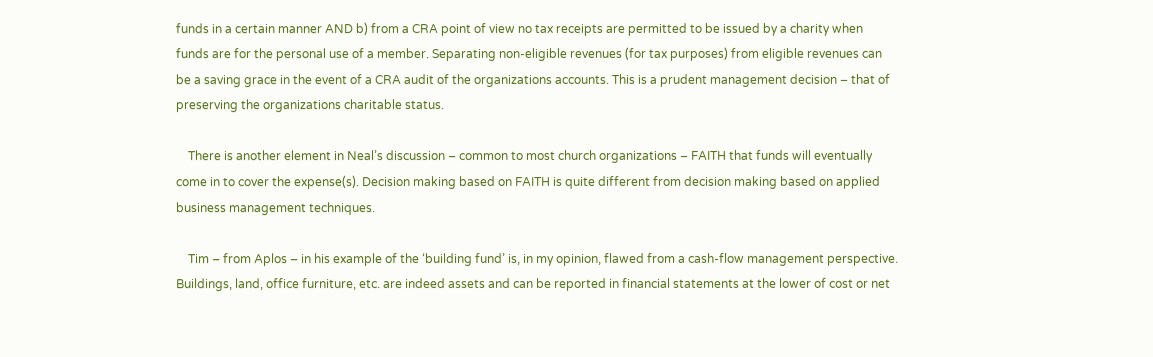funds in a certain manner AND b) from a CRA point of view no tax receipts are permitted to be issued by a charity when funds are for the personal use of a member. Separating non-eligible revenues (for tax purposes) from eligible revenues can be a saving grace in the event of a CRA audit of the organizations accounts. This is a prudent management decision – that of preserving the organizations charitable status.

    There is another element in Neal’s discussion – common to most church organizations – FAITH that funds will eventually come in to cover the expense(s). Decision making based on FAITH is quite different from decision making based on applied business management techniques.

    Tim – from Aplos – in his example of the ‘building fund’ is, in my opinion, flawed from a cash-flow management perspective. Buildings, land, office furniture, etc. are indeed assets and can be reported in financial statements at the lower of cost or net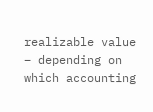realizable value – depending on which accounting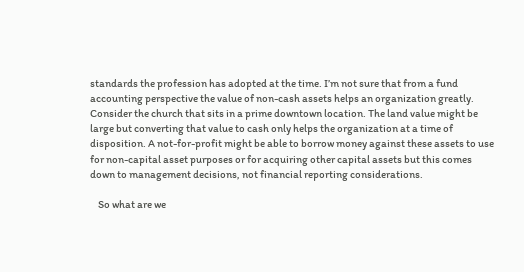standards the profession has adopted at the time. I’m not sure that from a fund accounting perspective the value of non-cash assets helps an organization greatly. Consider the church that sits in a prime downtown location. The land value might be large but converting that value to cash only helps the organization at a time of disposition. A not-for-profit might be able to borrow money against these assets to use for non-capital asset purposes or for acquiring other capital assets but this comes down to management decisions, not financial reporting considerations.

    So what are we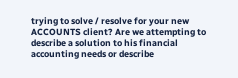trying to solve / resolve for your new ACCOUNTS client? Are we attempting to describe a solution to his financial accounting needs or describe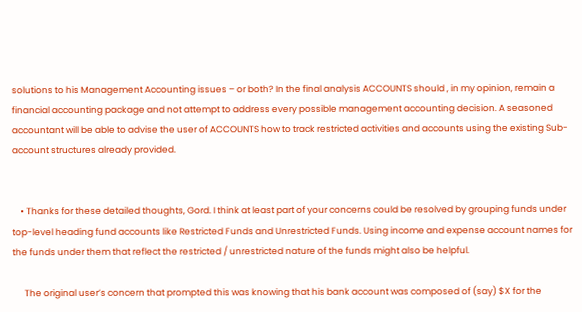solutions to his Management Accounting issues – or both? In the final analysis ACCOUNTS should , in my opinion, remain a financial accounting package and not attempt to address every possible management accounting decision. A seasoned accountant will be able to advise the user of ACCOUNTS how to track restricted activities and accounts using the existing Sub-account structures already provided.


    • Thanks for these detailed thoughts, Gord. I think at least part of your concerns could be resolved by grouping funds under top-level heading fund accounts like Restricted Funds and Unrestricted Funds. Using income and expense account names for the funds under them that reflect the restricted / unrestricted nature of the funds might also be helpful.

      The original user’s concern that prompted this was knowing that his bank account was composed of (say) $X for the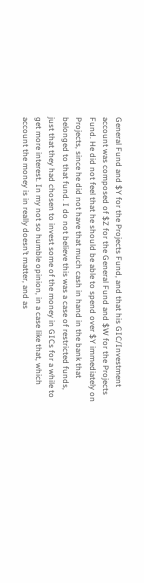General Fund and $Y for the Projects Fund, and that his GIC/Investment account was composed of $Z for the General Fund and $W for the Projects Fund. He did not feel that he should be able to spend over $Y immediately on Projects, since he did not have that much cash in hand in the bank that belonged to that fund. I do not believe this was a case of restricted funds, just that they had chosen to invest some of the money in GICs for a while to get more interest. In my not so humble opinion, in a case like that, which account the money is in really doesn’t matter, and as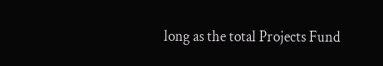long as the total Projects Fund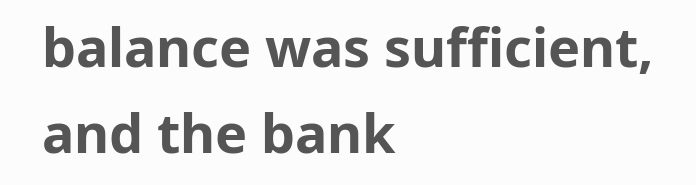balance was sufficient, and the bank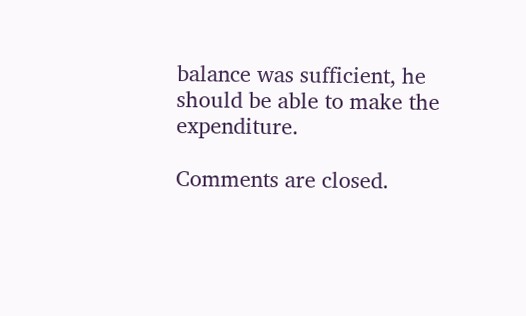balance was sufficient, he should be able to make the expenditure.

Comments are closed.